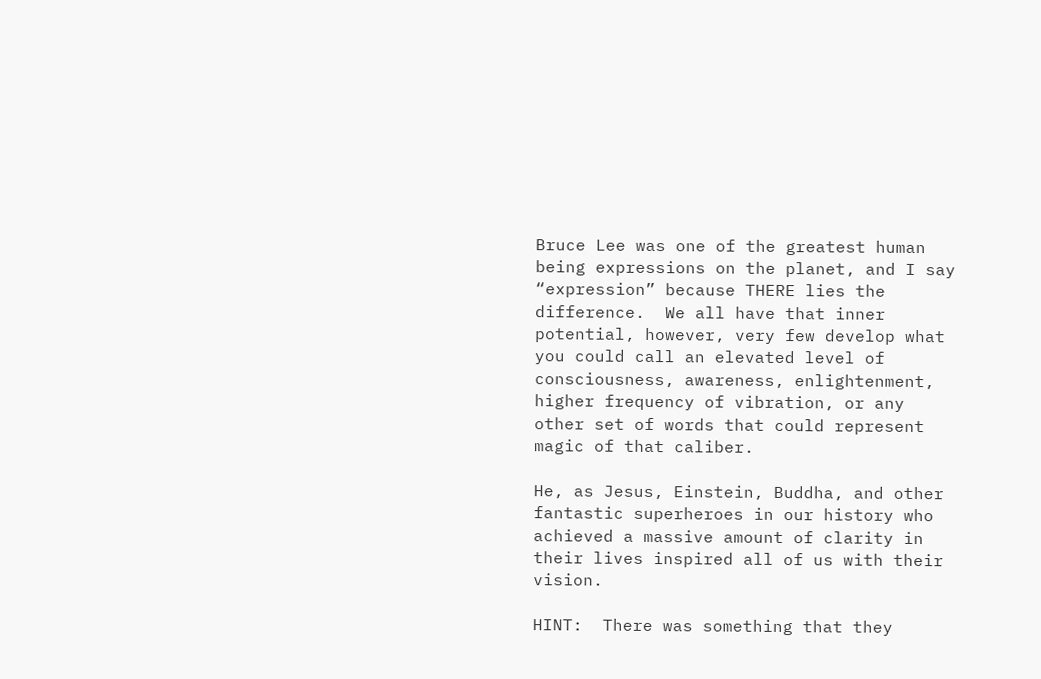Bruce Lee was one of the greatest human being expressions on the planet, and I say “expression” because THERE lies the difference.  We all have that inner potential, however, very few develop what you could call an elevated level of consciousness, awareness, enlightenment, higher frequency of vibration, or any other set of words that could represent magic of that caliber.

He, as Jesus, Einstein, Buddha, and other fantastic superheroes in our history who achieved a massive amount of clarity in their lives inspired all of us with their vision.

HINT:  There was something that they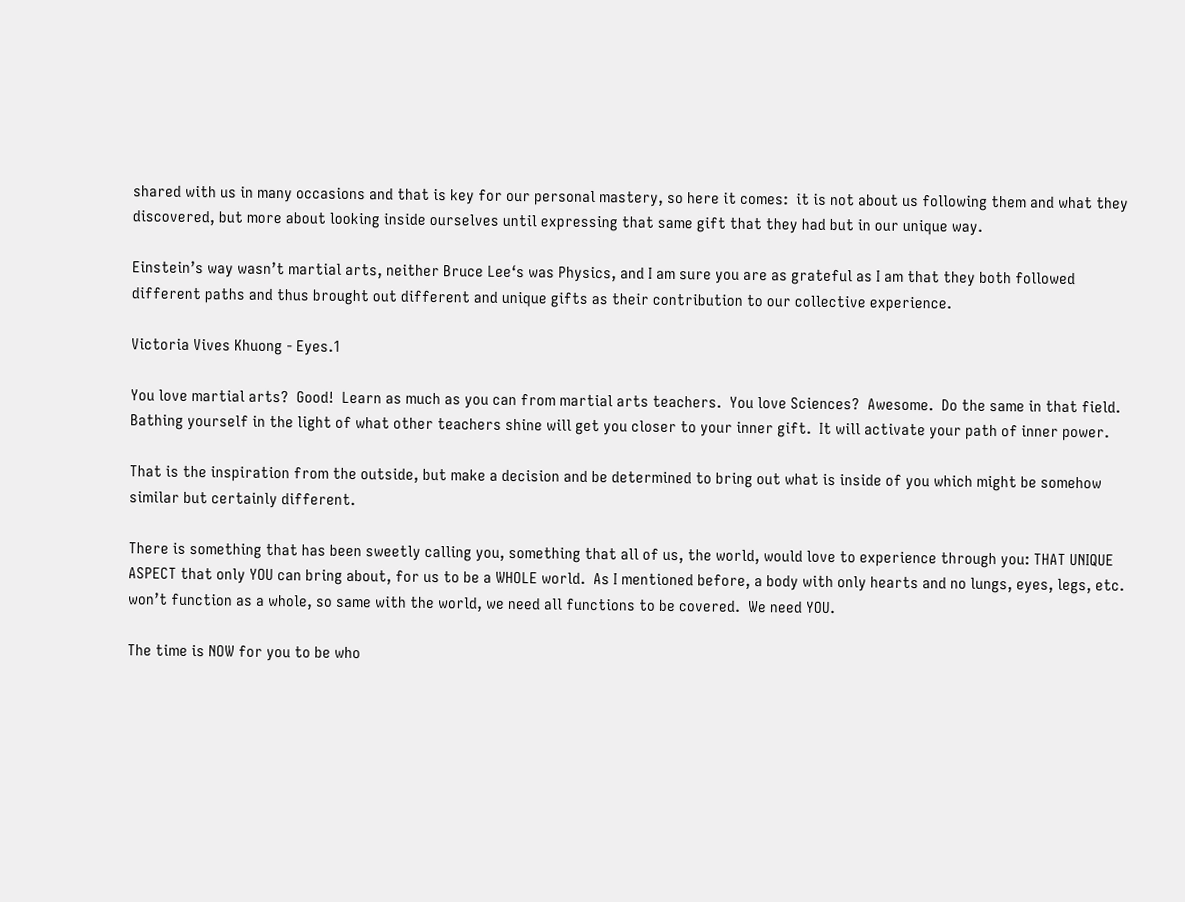shared with us in many occasions and that is key for our personal mastery, so here it comes:  it is not about us following them and what they discovered, but more about looking inside ourselves until expressing that same gift that they had but in our unique way.

Einstein’s way wasn’t martial arts, neither Bruce Lee‘s was Physics, and I am sure you are as grateful as I am that they both followed different paths and thus brought out different and unique gifts as their contribution to our collective experience.

Victoria Vives Khuong - Eyes.1

You love martial arts?  Good!  Learn as much as you can from martial arts teachers.  You love Sciences?  Awesome.  Do the same in that field.  Bathing yourself in the light of what other teachers shine will get you closer to your inner gift.  It will activate your path of inner power.

That is the inspiration from the outside, but make a decision and be determined to bring out what is inside of you which might be somehow similar but certainly different.

There is something that has been sweetly calling you, something that all of us, the world, would love to experience through you: THAT UNIQUE ASPECT that only YOU can bring about, for us to be a WHOLE world.  As I mentioned before, a body with only hearts and no lungs, eyes, legs, etc. won’t function as a whole, so same with the world, we need all functions to be covered.  We need YOU.

The time is NOW for you to be who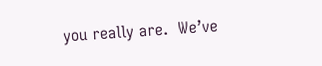you really are.  We’ve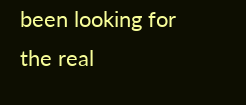been looking for the real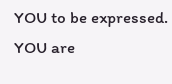YOU to be expressed.  YOU are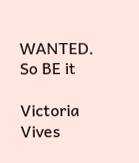WANTED.  So BE it

Victoria Vives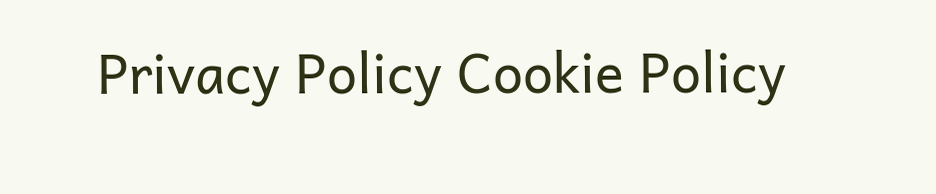Privacy Policy Cookie Policy